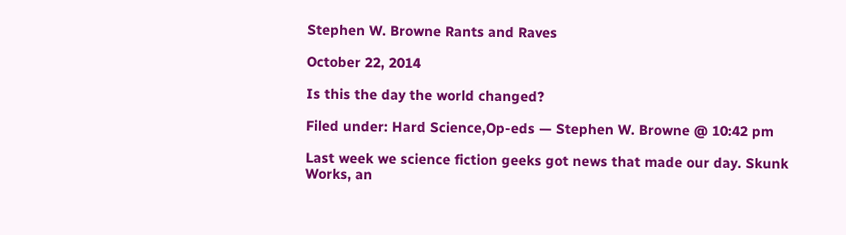Stephen W. Browne Rants and Raves

October 22, 2014

Is this the day the world changed?

Filed under: Hard Science,Op-eds — Stephen W. Browne @ 10:42 pm

Last week we science fiction geeks got news that made our day. Skunk Works, an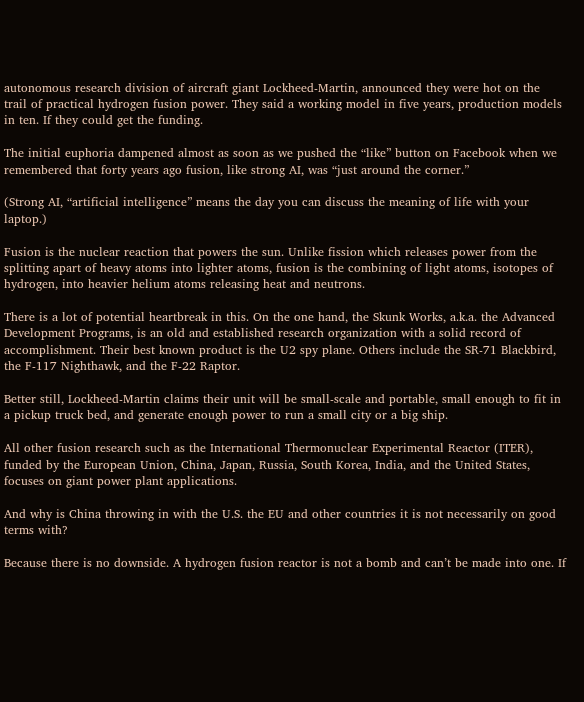autonomous research division of aircraft giant Lockheed-Martin, announced they were hot on the trail of practical hydrogen fusion power. They said a working model in five years, production models in ten. If they could get the funding.

The initial euphoria dampened almost as soon as we pushed the “like” button on Facebook when we remembered that forty years ago fusion, like strong AI, was “just around the corner.”

(Strong AI, “artificial intelligence” means the day you can discuss the meaning of life with your laptop.)

Fusion is the nuclear reaction that powers the sun. Unlike fission which releases power from the splitting apart of heavy atoms into lighter atoms, fusion is the combining of light atoms, isotopes of hydrogen, into heavier helium atoms releasing heat and neutrons.

There is a lot of potential heartbreak in this. On the one hand, the Skunk Works, a.k.a. the Advanced Development Programs, is an old and established research organization with a solid record of accomplishment. Their best known product is the U2 spy plane. Others include the SR-71 Blackbird, the F-117 Nighthawk, and the F-22 Raptor.

Better still, Lockheed-Martin claims their unit will be small-scale and portable, small enough to fit in a pickup truck bed, and generate enough power to run a small city or a big ship.

All other fusion research such as the International Thermonuclear Experimental Reactor (ITER), funded by the European Union, China, Japan, Russia, South Korea, India, and the United States, focuses on giant power plant applications.

And why is China throwing in with the U.S. the EU and other countries it is not necessarily on good terms with?

Because there is no downside. A hydrogen fusion reactor is not a bomb and can’t be made into one. If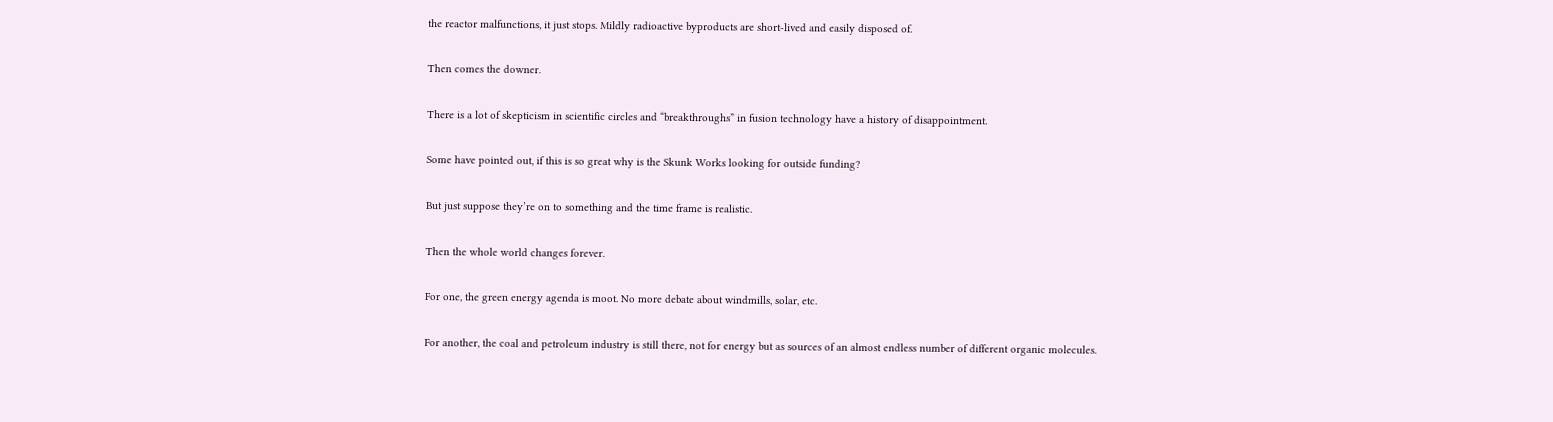the reactor malfunctions, it just stops. Mildly radioactive byproducts are short-lived and easily disposed of.

Then comes the downer.

There is a lot of skepticism in scientific circles and “breakthroughs” in fusion technology have a history of disappointment.

Some have pointed out, if this is so great why is the Skunk Works looking for outside funding?

But just suppose they’re on to something and the time frame is realistic.

Then the whole world changes forever.

For one, the green energy agenda is moot. No more debate about windmills, solar, etc.

For another, the coal and petroleum industry is still there, not for energy but as sources of an almost endless number of different organic molecules.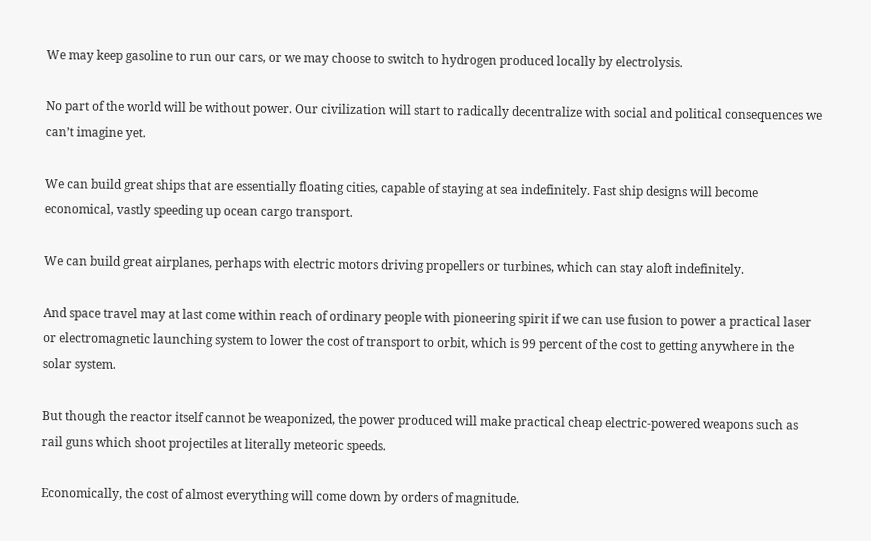We may keep gasoline to run our cars, or we may choose to switch to hydrogen produced locally by electrolysis.

No part of the world will be without power. Our civilization will start to radically decentralize with social and political consequences we can’t imagine yet.

We can build great ships that are essentially floating cities, capable of staying at sea indefinitely. Fast ship designs will become economical, vastly speeding up ocean cargo transport.

We can build great airplanes, perhaps with electric motors driving propellers or turbines, which can stay aloft indefinitely.

And space travel may at last come within reach of ordinary people with pioneering spirit if we can use fusion to power a practical laser or electromagnetic launching system to lower the cost of transport to orbit, which is 99 percent of the cost to getting anywhere in the solar system.

But though the reactor itself cannot be weaponized, the power produced will make practical cheap electric-powered weapons such as rail guns which shoot projectiles at literally meteoric speeds.

Economically, the cost of almost everything will come down by orders of magnitude.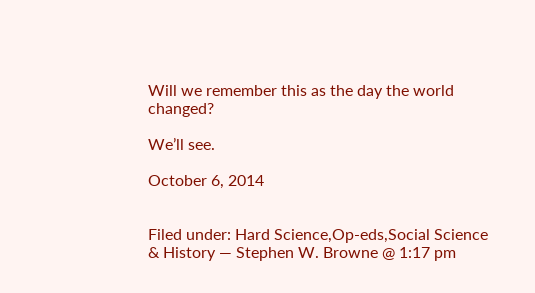Will we remember this as the day the world changed?

We’ll see.

October 6, 2014


Filed under: Hard Science,Op-eds,Social Science & History — Stephen W. Browne @ 1:17 pm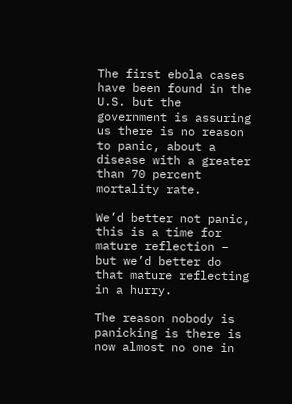The first ebola cases have been found in the U.S. but the government is assuring us there is no reason to panic, about a disease with a greater than 70 percent mortality rate.

We’d better not panic, this is a time for mature reflection – but we’d better do that mature reflecting in a hurry.

The reason nobody is panicking is there is now almost no one in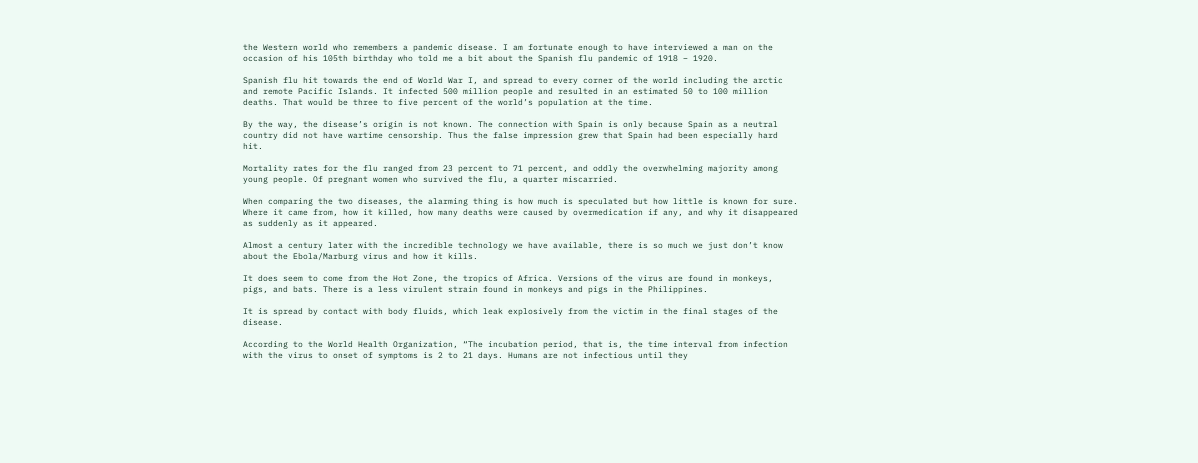the Western world who remembers a pandemic disease. I am fortunate enough to have interviewed a man on the occasion of his 105th birthday who told me a bit about the Spanish flu pandemic of 1918 – 1920.

Spanish flu hit towards the end of World War I, and spread to every corner of the world including the arctic and remote Pacific Islands. It infected 500 million people and resulted in an estimated 50 to 100 million deaths. That would be three to five percent of the world’s population at the time.

By the way, the disease’s origin is not known. The connection with Spain is only because Spain as a neutral country did not have wartime censorship. Thus the false impression grew that Spain had been especially hard hit.

Mortality rates for the flu ranged from 23 percent to 71 percent, and oddly the overwhelming majority among young people. Of pregnant women who survived the flu, a quarter miscarried.

When comparing the two diseases, the alarming thing is how much is speculated but how little is known for sure. Where it came from, how it killed, how many deaths were caused by overmedication if any, and why it disappeared as suddenly as it appeared.

Almost a century later with the incredible technology we have available, there is so much we just don’t know about the Ebola/Marburg virus and how it kills.

It does seem to come from the Hot Zone, the tropics of Africa. Versions of the virus are found in monkeys, pigs, and bats. There is a less virulent strain found in monkeys and pigs in the Philippines.

It is spread by contact with body fluids, which leak explosively from the victim in the final stages of the disease.

According to the World Health Organization, “The incubation period, that is, the time interval from infection with the virus to onset of symptoms is 2 to 21 days. Humans are not infectious until they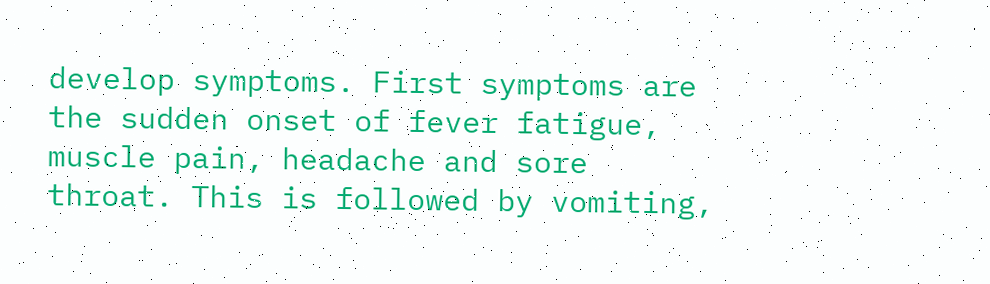develop symptoms. First symptoms are the sudden onset of fever fatigue, muscle pain, headache and sore throat. This is followed by vomiting,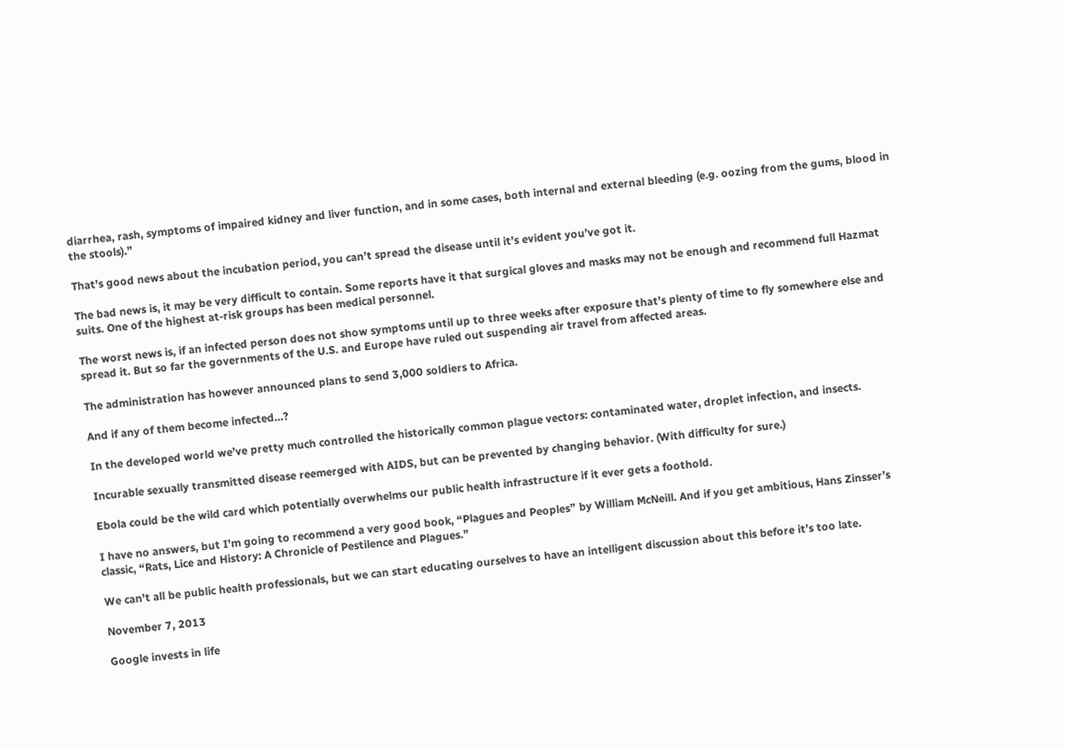diarrhea, rash, symptoms of impaired kidney and liver function, and in some cases, both internal and external bleeding (e.g. oozing from the gums, blood in the stools).”

That’s good news about the incubation period, you can’t spread the disease until it’s evident you’ve got it.

The bad news is, it may be very difficult to contain. Some reports have it that surgical gloves and masks may not be enough and recommend full Hazmat suits. One of the highest at-risk groups has been medical personnel.

The worst news is, if an infected person does not show symptoms until up to three weeks after exposure that’s plenty of time to fly somewhere else and spread it. But so far the governments of the U.S. and Europe have ruled out suspending air travel from affected areas.

The administration has however announced plans to send 3,000 soldiers to Africa.

And if any of them become infected…?

In the developed world we’ve pretty much controlled the historically common plague vectors: contaminated water, droplet infection, and insects.

Incurable sexually transmitted disease reemerged with AIDS, but can be prevented by changing behavior. (With difficulty for sure.)

Ebola could be the wild card which potentially overwhelms our public health infrastructure if it ever gets a foothold.

I have no answers, but I’m going to recommend a very good book, “Plagues and Peoples” by William McNeill. And if you get ambitious, Hans Zinsser’s classic, “Rats, Lice and History: A Chronicle of Pestilence and Plagues.”

We can’t all be public health professionals, but we can start educating ourselves to have an intelligent discussion about this before it’s too late.

November 7, 2013

Google invests in life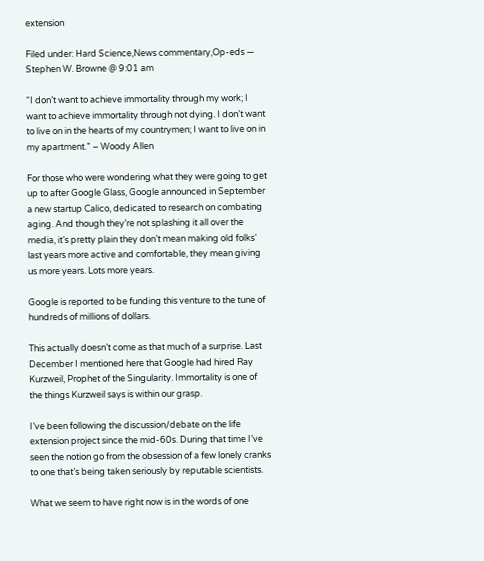extension

Filed under: Hard Science,News commentary,Op-eds — Stephen W. Browne @ 9:01 am

“I don’t want to achieve immortality through my work; I want to achieve immortality through not dying. I don’t want to live on in the hearts of my countrymen; I want to live on in my apartment.” – Woody Allen

For those who were wondering what they were going to get up to after Google Glass, Google announced in September a new startup Calico, dedicated to research on combating aging. And though they’re not splashing it all over the media, it’s pretty plain they don’t mean making old folks’ last years more active and comfortable, they mean giving us more years. Lots more years.

Google is reported to be funding this venture to the tune of hundreds of millions of dollars.

This actually doesn’t come as that much of a surprise. Last December I mentioned here that Google had hired Ray Kurzweil, Prophet of the Singularity. Immortality is one of the things Kurzweil says is within our grasp.

I’ve been following the discussion/debate on the life extension project since the mid-60s. During that time I’ve seen the notion go from the obsession of a few lonely cranks to one that’s being taken seriously by reputable scientists.

What we seem to have right now is in the words of one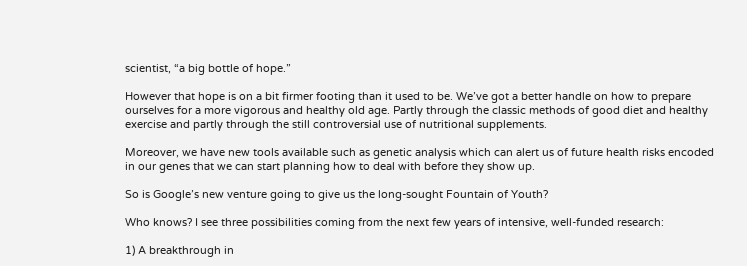scientist, “a big bottle of hope.”

However that hope is on a bit firmer footing than it used to be. We’ve got a better handle on how to prepare ourselves for a more vigorous and healthy old age. Partly through the classic methods of good diet and healthy exercise and partly through the still controversial use of nutritional supplements.

Moreover, we have new tools available such as genetic analysis which can alert us of future health risks encoded in our genes that we can start planning how to deal with before they show up.

So is Google’s new venture going to give us the long-sought Fountain of Youth?

Who knows? I see three possibilities coming from the next few years of intensive, well-funded research:

1) A breakthrough in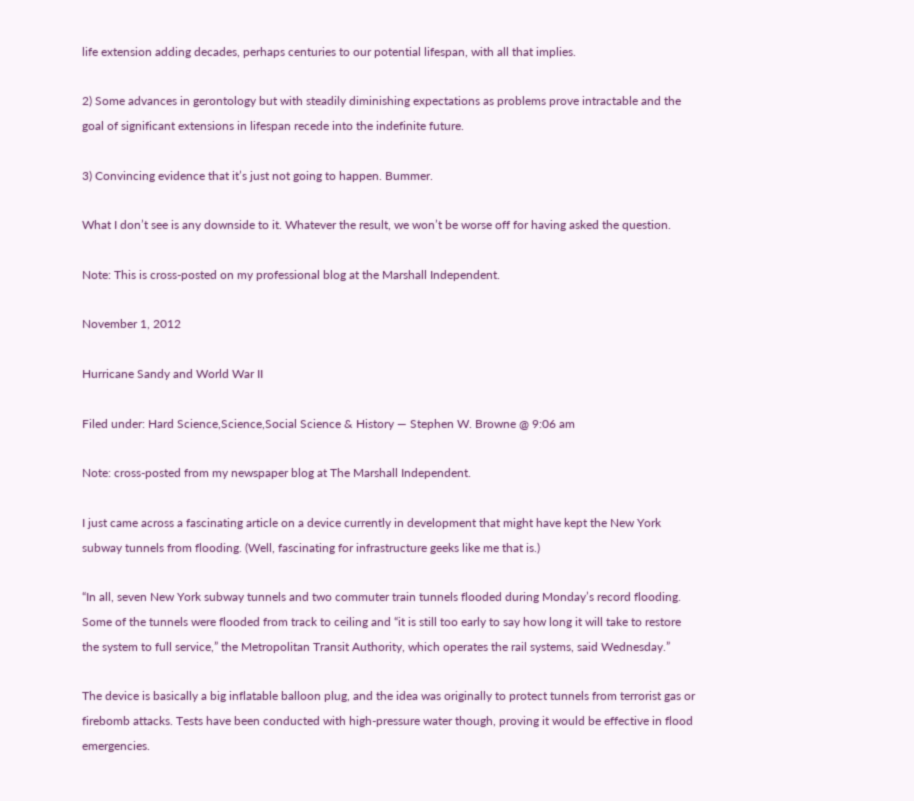life extension adding decades, perhaps centuries to our potential lifespan, with all that implies.

2) Some advances in gerontology but with steadily diminishing expectations as problems prove intractable and the goal of significant extensions in lifespan recede into the indefinite future.

3) Convincing evidence that it’s just not going to happen. Bummer.

What I don’t see is any downside to it. Whatever the result, we won’t be worse off for having asked the question.

Note: This is cross-posted on my professional blog at the Marshall Independent.

November 1, 2012

Hurricane Sandy and World War II

Filed under: Hard Science,Science,Social Science & History — Stephen W. Browne @ 9:06 am

Note: cross-posted from my newspaper blog at The Marshall Independent.

I just came across a fascinating article on a device currently in development that might have kept the New York subway tunnels from flooding. (Well, fascinating for infrastructure geeks like me that is.)

“In all, seven New York subway tunnels and two commuter train tunnels flooded during Monday’s record flooding. Some of the tunnels were flooded from track to ceiling and “it is still too early to say how long it will take to restore the system to full service,” the Metropolitan Transit Authority, which operates the rail systems, said Wednesday.”

The device is basically a big inflatable balloon plug, and the idea was originally to protect tunnels from terrorist gas or firebomb attacks. Tests have been conducted with high-pressure water though, proving it would be effective in flood emergencies.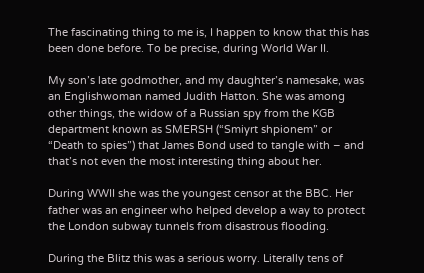The fascinating thing to me is, I happen to know that this has been done before. To be precise, during World War II.

My son’s late godmother, and my daughter’s namesake, was an Englishwoman named Judith Hatton. She was among other things, the widow of a Russian spy from the KGB department known as SMERSH (“Smiyrt shpionem” or “Death to spies”) that James Bond used to tangle with – and that’s not even the most interesting thing about her.

During WWII she was the youngest censor at the BBC. Her father was an engineer who helped develop a way to protect the London subway tunnels from disastrous flooding.

During the Blitz this was a serious worry. Literally tens of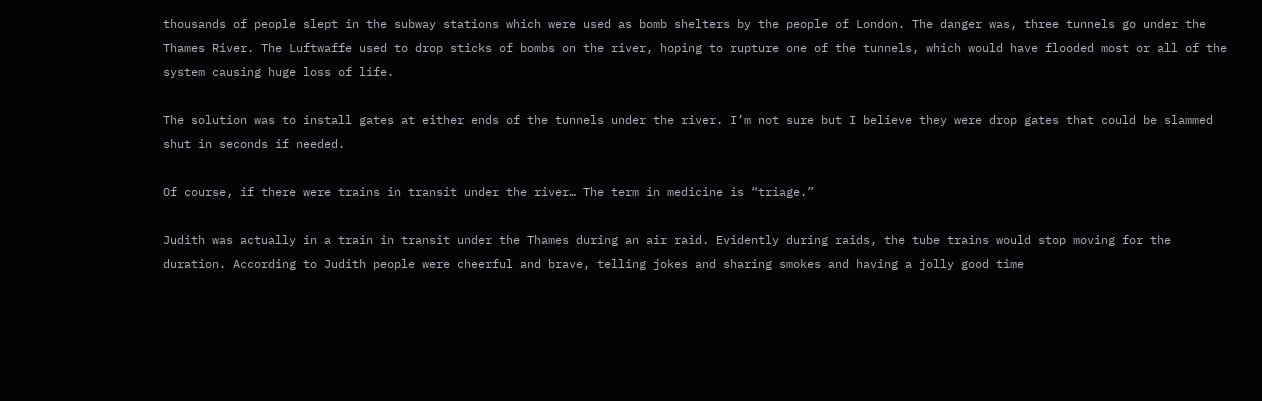thousands of people slept in the subway stations which were used as bomb shelters by the people of London. The danger was, three tunnels go under the Thames River. The Luftwaffe used to drop sticks of bombs on the river, hoping to rupture one of the tunnels, which would have flooded most or all of the system causing huge loss of life.

The solution was to install gates at either ends of the tunnels under the river. I’m not sure but I believe they were drop gates that could be slammed shut in seconds if needed.

Of course, if there were trains in transit under the river… The term in medicine is “triage.”

Judith was actually in a train in transit under the Thames during an air raid. Evidently during raids, the tube trains would stop moving for the duration. According to Judith people were cheerful and brave, telling jokes and sharing smokes and having a jolly good time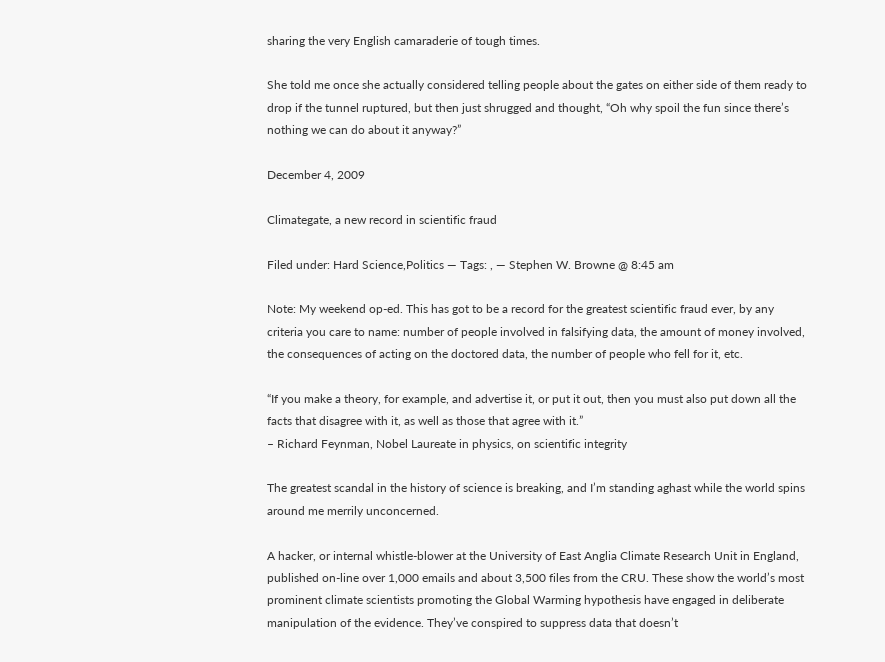sharing the very English camaraderie of tough times.

She told me once she actually considered telling people about the gates on either side of them ready to drop if the tunnel ruptured, but then just shrugged and thought, “Oh why spoil the fun since there’s nothing we can do about it anyway?”

December 4, 2009

Climategate, a new record in scientific fraud

Filed under: Hard Science,Politics — Tags: , — Stephen W. Browne @ 8:45 am

Note: My weekend op-ed. This has got to be a record for the greatest scientific fraud ever, by any criteria you care to name: number of people involved in falsifying data, the amount of money involved, the consequences of acting on the doctored data, the number of people who fell for it, etc.

“If you make a theory, for example, and advertise it, or put it out, then you must also put down all the facts that disagree with it, as well as those that agree with it.”
– Richard Feynman, Nobel Laureate in physics, on scientific integrity

The greatest scandal in the history of science is breaking, and I’m standing aghast while the world spins around me merrily unconcerned.

A hacker, or internal whistle-blower at the University of East Anglia Climate Research Unit in England, published on-line over 1,000 emails and about 3,500 files from the CRU. These show the world’s most prominent climate scientists promoting the Global Warming hypothesis have engaged in deliberate manipulation of the evidence. They’ve conspired to suppress data that doesn’t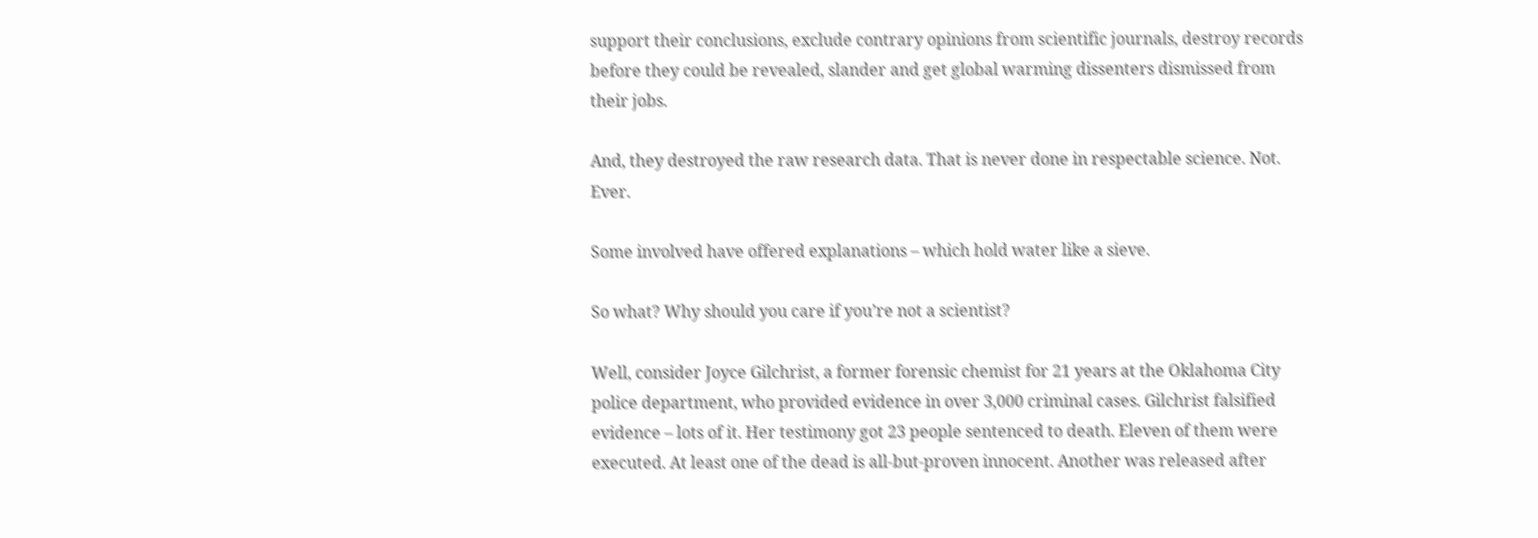support their conclusions, exclude contrary opinions from scientific journals, destroy records before they could be revealed, slander and get global warming dissenters dismissed from their jobs.

And, they destroyed the raw research data. That is never done in respectable science. Not. Ever.

Some involved have offered explanations – which hold water like a sieve.

So what? Why should you care if you’re not a scientist?

Well, consider Joyce Gilchrist, a former forensic chemist for 21 years at the Oklahoma City police department, who provided evidence in over 3,000 criminal cases. Gilchrist falsified evidence – lots of it. Her testimony got 23 people sentenced to death. Eleven of them were executed. At least one of the dead is all-but-proven innocent. Another was released after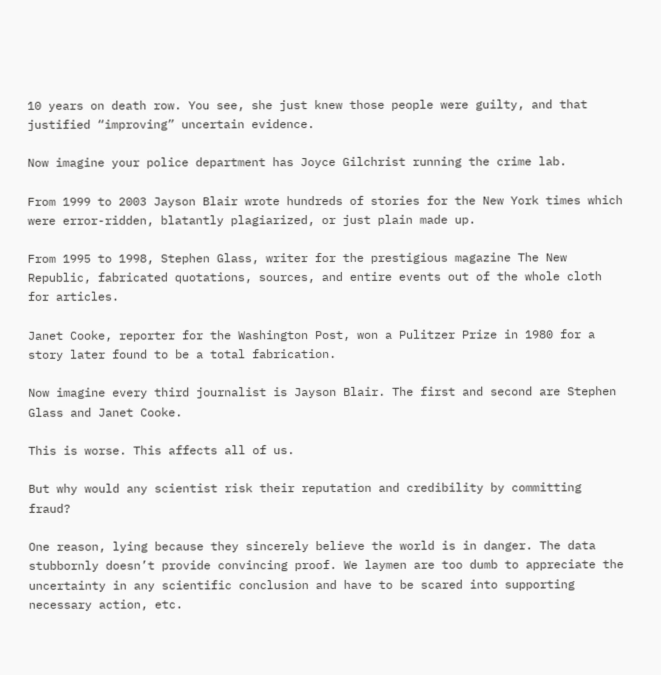10 years on death row. You see, she just knew those people were guilty, and that justified “improving” uncertain evidence.

Now imagine your police department has Joyce Gilchrist running the crime lab.

From 1999 to 2003 Jayson Blair wrote hundreds of stories for the New York times which were error-ridden, blatantly plagiarized, or just plain made up.

From 1995 to 1998, Stephen Glass, writer for the prestigious magazine The New Republic, fabricated quotations, sources, and entire events out of the whole cloth for articles.

Janet Cooke, reporter for the Washington Post, won a Pulitzer Prize in 1980 for a story later found to be a total fabrication.

Now imagine every third journalist is Jayson Blair. The first and second are Stephen Glass and Janet Cooke.

This is worse. This affects all of us.

But why would any scientist risk their reputation and credibility by committing fraud?

One reason, lying because they sincerely believe the world is in danger. The data stubbornly doesn’t provide convincing proof. We laymen are too dumb to appreciate the uncertainty in any scientific conclusion and have to be scared into supporting necessary action, etc.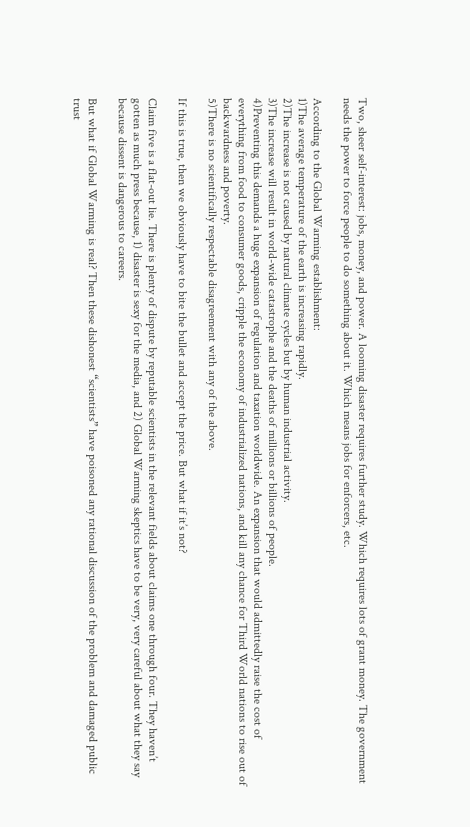Two, sheer self-interest: jobs, money, and power. A looming disaster requires further study. Which requires lots of grant money. The government needs the power to force people to do something about it. Which means jobs for enforcers, etc.

According to the Global Warming establishment:
1)The average temperature of the earth is increasing rapidly.
2)The increase is not caused by natural climate cycles but by human industrial activity.
3)The increase will result in world-wide catastrophe and the deaths of millions or billions of people.
4)Preventing this demands a huge expansion of regulation and taxation worldwide. An expansion that would admittedly raise the cost of everything from food to consumer goods, cripple the economy of industrialized nations, and kill any chance for Third World nations to rise out of backwardness and poverty.
5)There is no scientifically respectable disagreement with any of the above.

If this is true, then we obviously have to bite the bullet and accept the price. But what if it’s not?

Claim five is a flat-out lie. There is plenty of dispute by reputable scientists in the relevant fields about claims one through four. They haven’t gotten as much press because, 1) disaster is sexy for the media, and 2) Global Warming skeptics have to be very, very careful about what they say because dissent is dangerous to careers.

But what if Global Warming is real? Then these dishonest “scientists” have poisoned any rational discussion of the problem and damaged public trust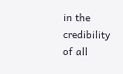in the credibility of all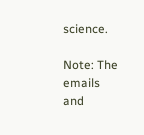science.

Note: The emails and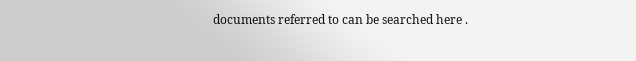documents referred to can be searched here .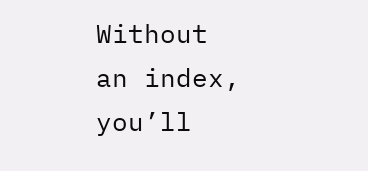Without an index, you’ll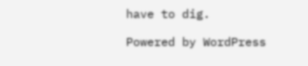have to dig.

Powered by WordPress